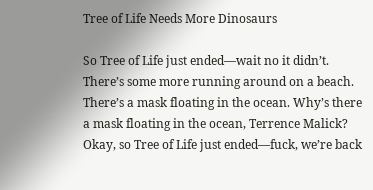Tree of Life Needs More Dinosaurs

So Tree of Life just ended—wait no it didn’t. There’s some more running around on a beach. There’s a mask floating in the ocean. Why’s there a mask floating in the ocean, Terrence Malick? Okay, so Tree of Life just ended—fuck, we’re back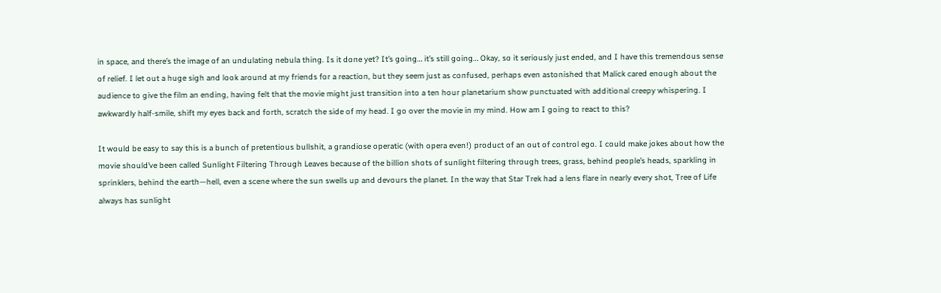in space, and there’s the image of an undulating nebula thing. Is it done yet? It’s going… it’s still going… Okay, so it seriously just ended, and I have this tremendous sense of relief. I let out a huge sigh and look around at my friends for a reaction, but they seem just as confused, perhaps even astonished that Malick cared enough about the audience to give the film an ending, having felt that the movie might just transition into a ten hour planetarium show punctuated with additional creepy whispering. I awkwardly half-smile, shift my eyes back and forth, scratch the side of my head. I go over the movie in my mind. How am I going to react to this?

It would be easy to say this is a bunch of pretentious bullshit, a grandiose operatic (with opera even!) product of an out of control ego. I could make jokes about how the movie should’ve been called Sunlight Filtering Through Leaves because of the billion shots of sunlight filtering through trees, grass, behind people’s heads, sparkling in sprinklers, behind the earth—hell, even a scene where the sun swells up and devours the planet. In the way that Star Trek had a lens flare in nearly every shot, Tree of Life always has sunlight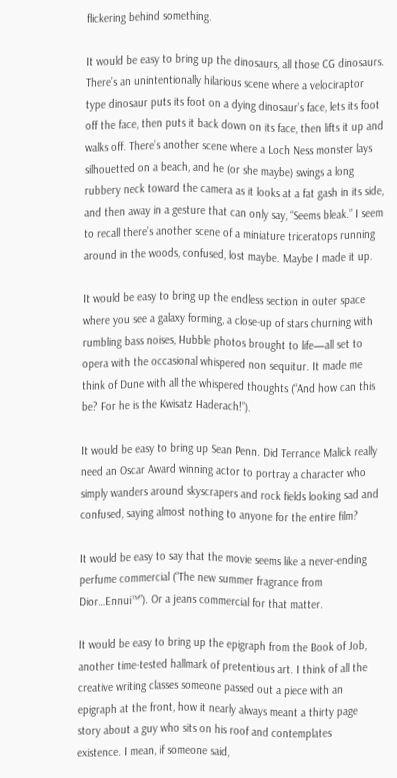flickering behind something.

It would be easy to bring up the dinosaurs, all those CG dinosaurs. There’s an unintentionally hilarious scene where a velociraptor type dinosaur puts its foot on a dying dinosaur’s face, lets its foot off the face, then puts it back down on its face, then lifts it up and walks off. There’s another scene where a Loch Ness monster lays silhouetted on a beach, and he (or she maybe) swings a long rubbery neck toward the camera as it looks at a fat gash in its side, and then away in a gesture that can only say, “Seems bleak.” I seem to recall there’s another scene of a miniature triceratops running around in the woods, confused, lost maybe. Maybe I made it up.

It would be easy to bring up the endless section in outer space where you see a galaxy forming, a close-up of stars churning with rumbling bass noises, Hubble photos brought to life—all set to opera with the occasional whispered non sequitur. It made me think of Dune with all the whispered thoughts (“And how can this be? For he is the Kwisatz Haderach!”).

It would be easy to bring up Sean Penn. Did Terrance Malick really need an Oscar Award winning actor to portray a character who simply wanders around skyscrapers and rock fields looking sad and confused, saying almost nothing to anyone for the entire film?

It would be easy to say that the movie seems like a never-ending perfume commercial (“The new summer fragrance from Dior…Ennui™”). Or a jeans commercial for that matter.

It would be easy to bring up the epigraph from the Book of Job, another time-tested hallmark of pretentious art. I think of all the creative writing classes someone passed out a piece with an epigraph at the front, how it nearly always meant a thirty page story about a guy who sits on his roof and contemplates existence. I mean, if someone said,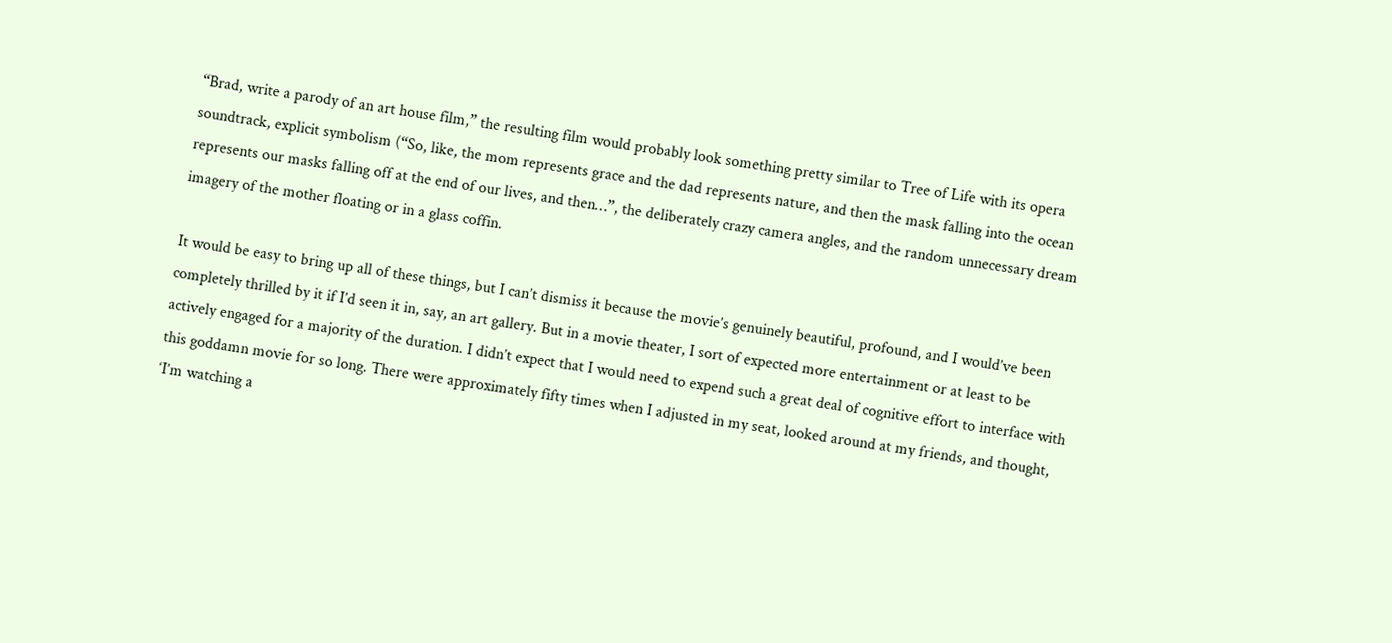“Brad, write a parody of an art house film,” the resulting film would probably look something pretty similar to Tree of Life with its opera soundtrack, explicit symbolism (“So, like, the mom represents grace and the dad represents nature, and then the mask falling into the ocean represents our masks falling off at the end of our lives, and then…”, the deliberately crazy camera angles, and the random unnecessary dream imagery of the mother floating or in a glass coffin.

It would be easy to bring up all of these things, but I can’t dismiss it because the movie’s genuinely beautiful, profound, and I would’ve been completely thrilled by it if I’d seen it in, say, an art gallery. But in a movie theater, I sort of expected more entertainment or at least to be actively engaged for a majority of the duration. I didn’t expect that I would need to expend such a great deal of cognitive effort to interface with this goddamn movie for so long. There were approximately fifty times when I adjusted in my seat, looked around at my friends, and thought, ‘I’m watching a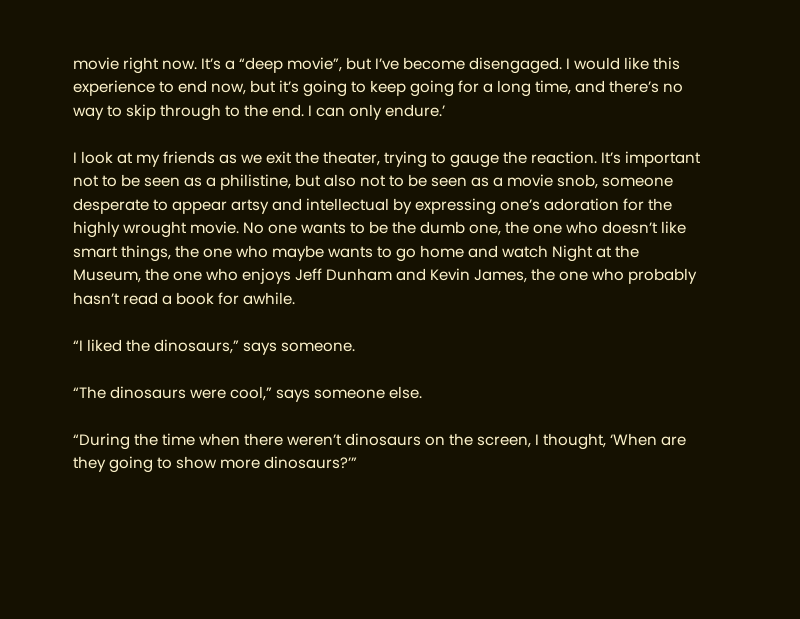movie right now. It’s a “deep movie”, but I’ve become disengaged. I would like this experience to end now, but it’s going to keep going for a long time, and there’s no way to skip through to the end. I can only endure.’

I look at my friends as we exit the theater, trying to gauge the reaction. It’s important not to be seen as a philistine, but also not to be seen as a movie snob, someone desperate to appear artsy and intellectual by expressing one’s adoration for the highly wrought movie. No one wants to be the dumb one, the one who doesn’t like smart things, the one who maybe wants to go home and watch Night at the Museum, the one who enjoys Jeff Dunham and Kevin James, the one who probably hasn’t read a book for awhile.

“I liked the dinosaurs,” says someone.

“The dinosaurs were cool,” says someone else.

“During the time when there weren’t dinosaurs on the screen, I thought, ‘When are they going to show more dinosaurs?’”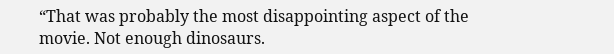“That was probably the most disappointing aspect of the movie. Not enough dinosaurs.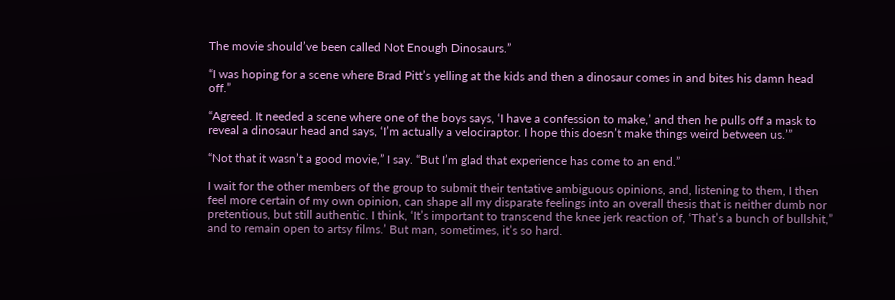The movie should’ve been called Not Enough Dinosaurs.”

“I was hoping for a scene where Brad Pitt’s yelling at the kids and then a dinosaur comes in and bites his damn head off.”

“Agreed. It needed a scene where one of the boys says, ‘I have a confession to make,’ and then he pulls off a mask to reveal a dinosaur head and says, ‘I’m actually a velociraptor. I hope this doesn’t make things weird between us.’”

“Not that it wasn’t a good movie,” I say. “But I’m glad that experience has come to an end.”

I wait for the other members of the group to submit their tentative ambiguous opinions, and, listening to them, I then feel more certain of my own opinion, can shape all my disparate feelings into an overall thesis that is neither dumb nor pretentious, but still authentic. I think, ‘It’s important to transcend the knee jerk reaction of, ‘That’s a bunch of bullshit,” and to remain open to artsy films.’ But man, sometimes, it’s so hard.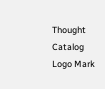Thought Catalog Logo Mark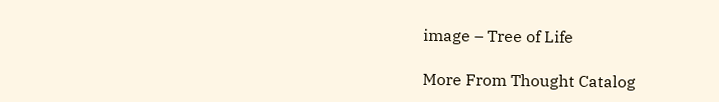image – Tree of Life

More From Thought Catalog